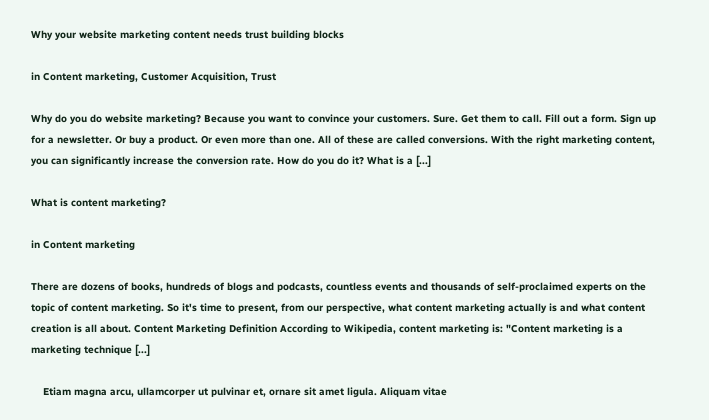Why your website marketing content needs trust building blocks

in Content marketing, Customer Acquisition, Trust

Why do you do website marketing? Because you want to convince your customers. Sure. Get them to call. Fill out a form. Sign up for a newsletter. Or buy a product. Or even more than one. All of these are called conversions. With the right marketing content, you can significantly increase the conversion rate. How do you do it? What is a [...]

What is content marketing?

in Content marketing

There are dozens of books, hundreds of blogs and podcasts, countless events and thousands of self-proclaimed experts on the topic of content marketing. So it's time to present, from our perspective, what content marketing actually is and what content creation is all about. Content Marketing Definition According to Wikipedia, content marketing is: "Content marketing is a marketing technique [...]

    Etiam magna arcu, ullamcorper ut pulvinar et, ornare sit amet ligula. Aliquam vitae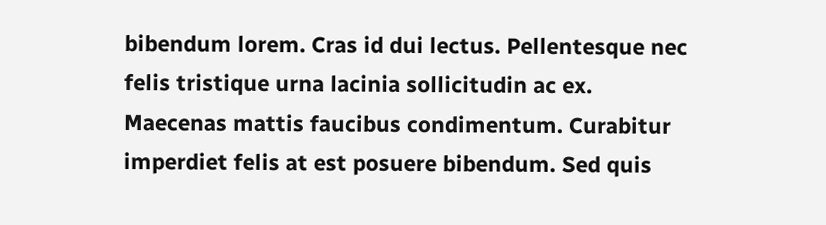bibendum lorem. Cras id dui lectus. Pellentesque nec felis tristique urna lacinia sollicitudin ac ex. Maecenas mattis faucibus condimentum. Curabitur imperdiet felis at est posuere bibendum. Sed quis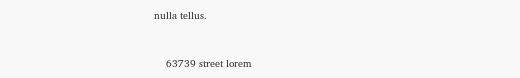nulla tellus.


    63739 street lorem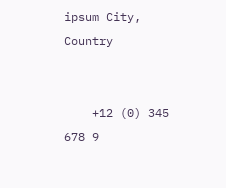ipsum City, Country


    +12 (0) 345 678 9